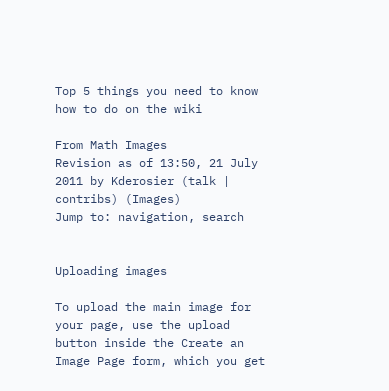Top 5 things you need to know how to do on the wiki

From Math Images
Revision as of 13:50, 21 July 2011 by Kderosier (talk | contribs) (Images)
Jump to: navigation, search


Uploading images

To upload the main image for your page, use the upload button inside the Create an Image Page form, which you get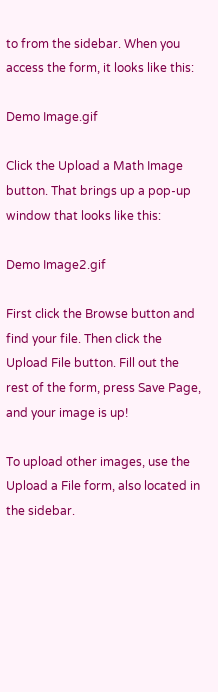to from the sidebar. When you access the form, it looks like this:

Demo Image.gif

Click the Upload a Math Image button. That brings up a pop-up window that looks like this:

Demo Image2.gif

First click the Browse button and find your file. Then click the Upload File button. Fill out the rest of the form, press Save Page, and your image is up!

To upload other images, use the Upload a File form, also located in the sidebar.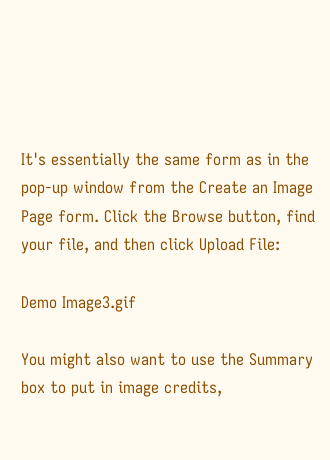It's essentially the same form as in the pop-up window from the Create an Image Page form. Click the Browse button, find your file, and then click Upload File:

Demo Image3.gif

You might also want to use the Summary box to put in image credits,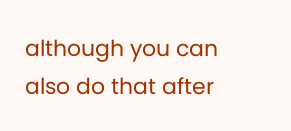although you can also do that after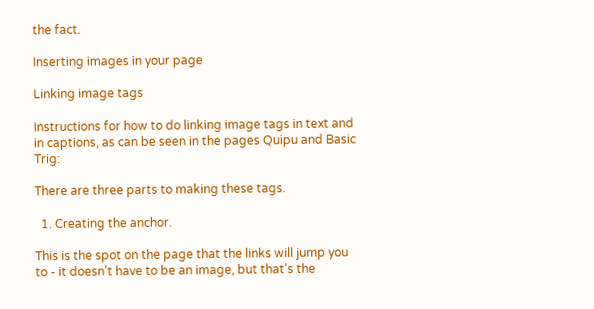the fact.

Inserting images in your page

Linking image tags

Instructions for how to do linking image tags in text and in captions, as can be seen in the pages Quipu and Basic Trig:

There are three parts to making these tags.

  1. Creating the anchor.

This is the spot on the page that the links will jump you to - it doesn't have to be an image, but that's the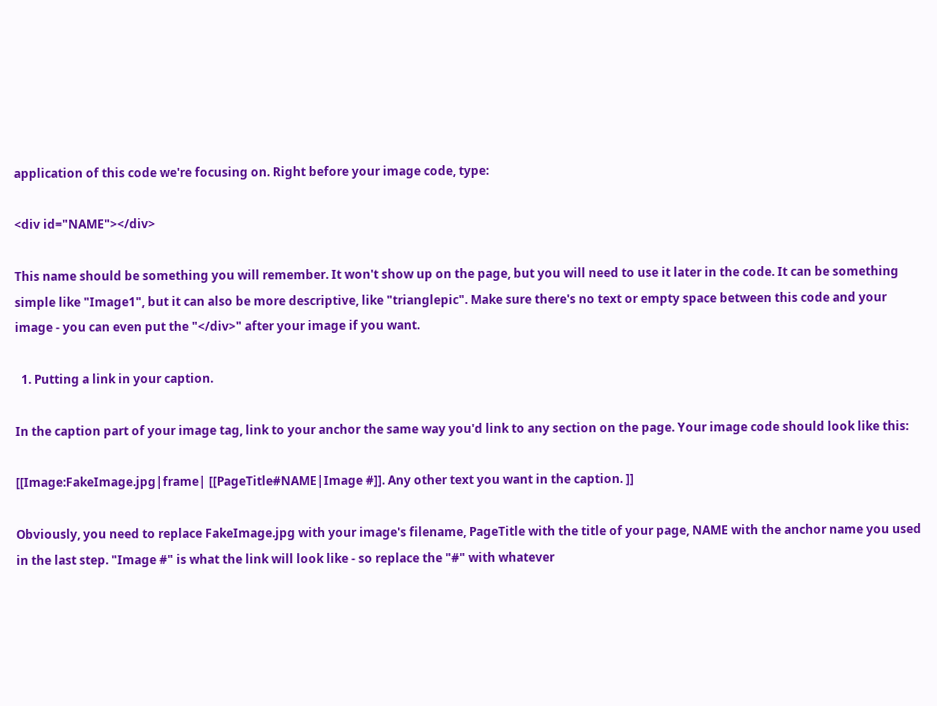application of this code we're focusing on. Right before your image code, type:

<div id="NAME"></div>

This name should be something you will remember. It won't show up on the page, but you will need to use it later in the code. It can be something simple like "Image1", but it can also be more descriptive, like "trianglepic". Make sure there's no text or empty space between this code and your image - you can even put the "</div>" after your image if you want.

  1. Putting a link in your caption.

In the caption part of your image tag, link to your anchor the same way you'd link to any section on the page. Your image code should look like this:

[[Image:FakeImage.jpg|frame| [[PageTitle#NAME|Image #]]. Any other text you want in the caption. ]]

Obviously, you need to replace FakeImage.jpg with your image's filename, PageTitle with the title of your page, NAME with the anchor name you used in the last step. "Image #" is what the link will look like - so replace the "#" with whatever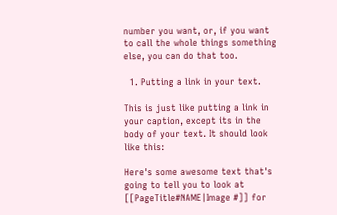number you want, or, if you want to call the whole things something else, you can do that too.

  1. Putting a link in your text.

This is just like putting a link in your caption, except its in the body of your text. It should look like this:

Here's some awesome text that's going to tell you to look at [[PageTitle#NAME|Image #]] for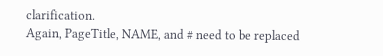clarification.
Again, PageTitle, NAME, and # need to be replaced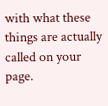with what these things are actually called on your page.